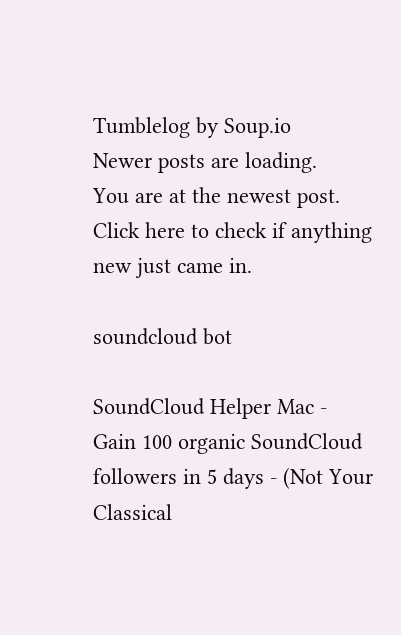Tumblelog by Soup.io
Newer posts are loading.
You are at the newest post.
Click here to check if anything new just came in.

soundcloud bot

SoundCloud Helper Mac - Gain 100 organic SoundCloud followers in 5 days - (Not Your Classical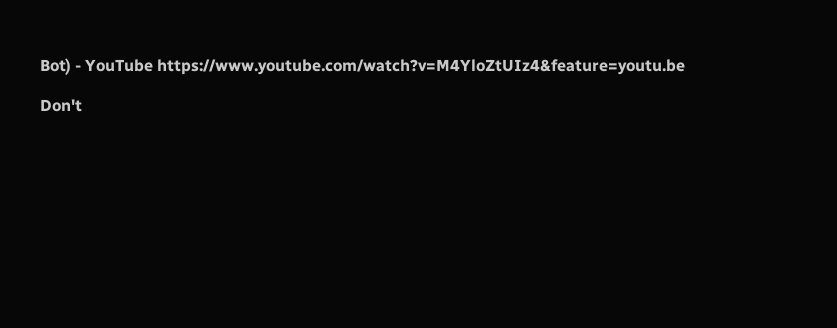Bot) - YouTube https://www.youtube.com/watch?v=M4YloZtUIz4&feature=youtu.be

Don't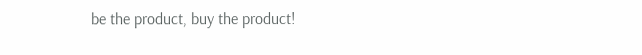be the product, buy the product!